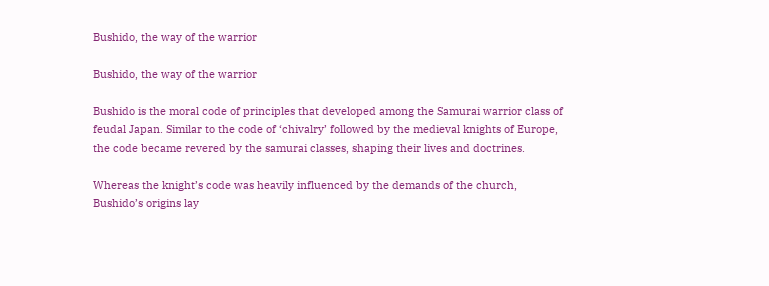Bushido, the way of the warrior

Bushido, the way of the warrior

Bushido is the moral code of principles that developed among the Samurai warrior class of feudal Japan. Similar to the code of ‘chivalry’ followed by the medieval knights of Europe, the code became revered by the samurai classes, shaping their lives and doctrines.

Whereas the knight’s code was heavily influenced by the demands of the church, Bushido’s origins lay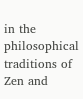in the philosophical traditions of Zen and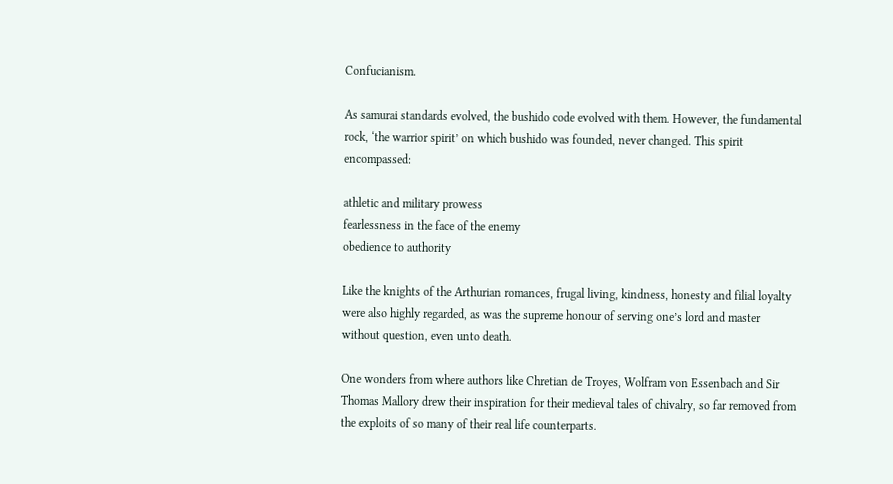Confucianism.

As samurai standards evolved, the bushido code evolved with them. However, the fundamental rock, ‘the warrior spirit’ on which bushido was founded, never changed. This spirit encompassed:

athletic and military prowess
fearlessness in the face of the enemy
obedience to authority

Like the knights of the Arthurian romances, frugal living, kindness, honesty and filial loyalty were also highly regarded, as was the supreme honour of serving one’s lord and master without question, even unto death.

One wonders from where authors like Chretian de Troyes, Wolfram von Essenbach and Sir Thomas Mallory drew their inspiration for their medieval tales of chivalry, so far removed from the exploits of so many of their real life counterparts.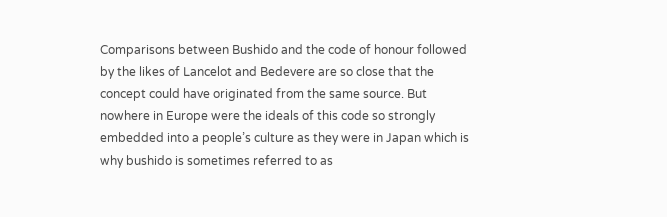Comparisons between Bushido and the code of honour followed by the likes of Lancelot and Bedevere are so close that the concept could have originated from the same source. But nowhere in Europe were the ideals of this code so strongly embedded into a people’s culture as they were in Japan which is why bushido is sometimes referred to as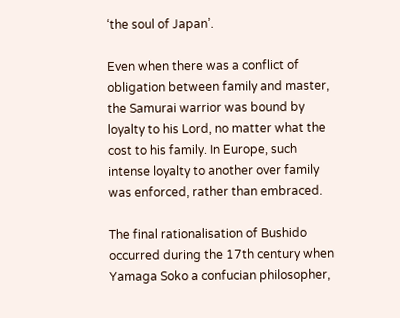‘the soul of Japan’.

Even when there was a conflict of obligation between family and master, the Samurai warrior was bound by loyalty to his Lord, no matter what the cost to his family. In Europe, such intense loyalty to another over family was enforced, rather than embraced.

The final rationalisation of Bushido occurred during the 17th century when Yamaga Soko a confucian philosopher,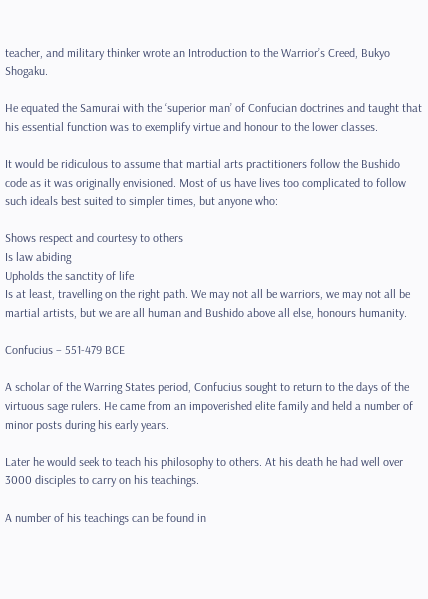teacher, and military thinker wrote an Introduction to the Warrior’s Creed, Bukyo Shogaku.

He equated the Samurai with the ‘superior man’ of Confucian doctrines and taught that his essential function was to exemplify virtue and honour to the lower classes.

It would be ridiculous to assume that martial arts practitioners follow the Bushido code as it was originally envisioned. Most of us have lives too complicated to follow such ideals best suited to simpler times, but anyone who:

Shows respect and courtesy to others
Is law abiding
Upholds the sanctity of life
Is at least, travelling on the right path. We may not all be warriors, we may not all be martial artists, but we are all human and Bushido above all else, honours humanity.

Confucius – 551-479 BCE

A scholar of the Warring States period, Confucius sought to return to the days of the virtuous sage rulers. He came from an impoverished elite family and held a number of minor posts during his early years.

Later he would seek to teach his philosophy to others. At his death he had well over 3000 disciples to carry on his teachings.

A number of his teachings can be found in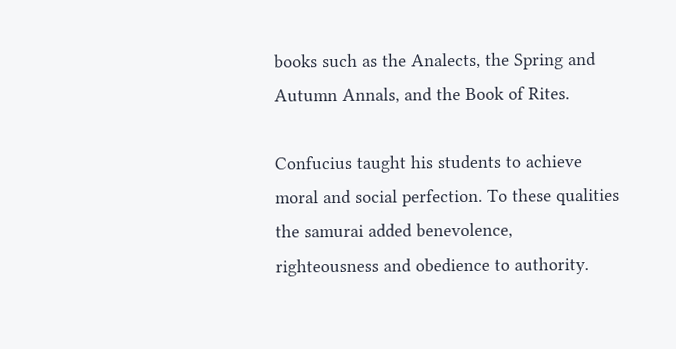books such as the Analects, the Spring and Autumn Annals, and the Book of Rites.

Confucius taught his students to achieve moral and social perfection. To these qualities the samurai added benevolence, righteousness and obedience to authority.